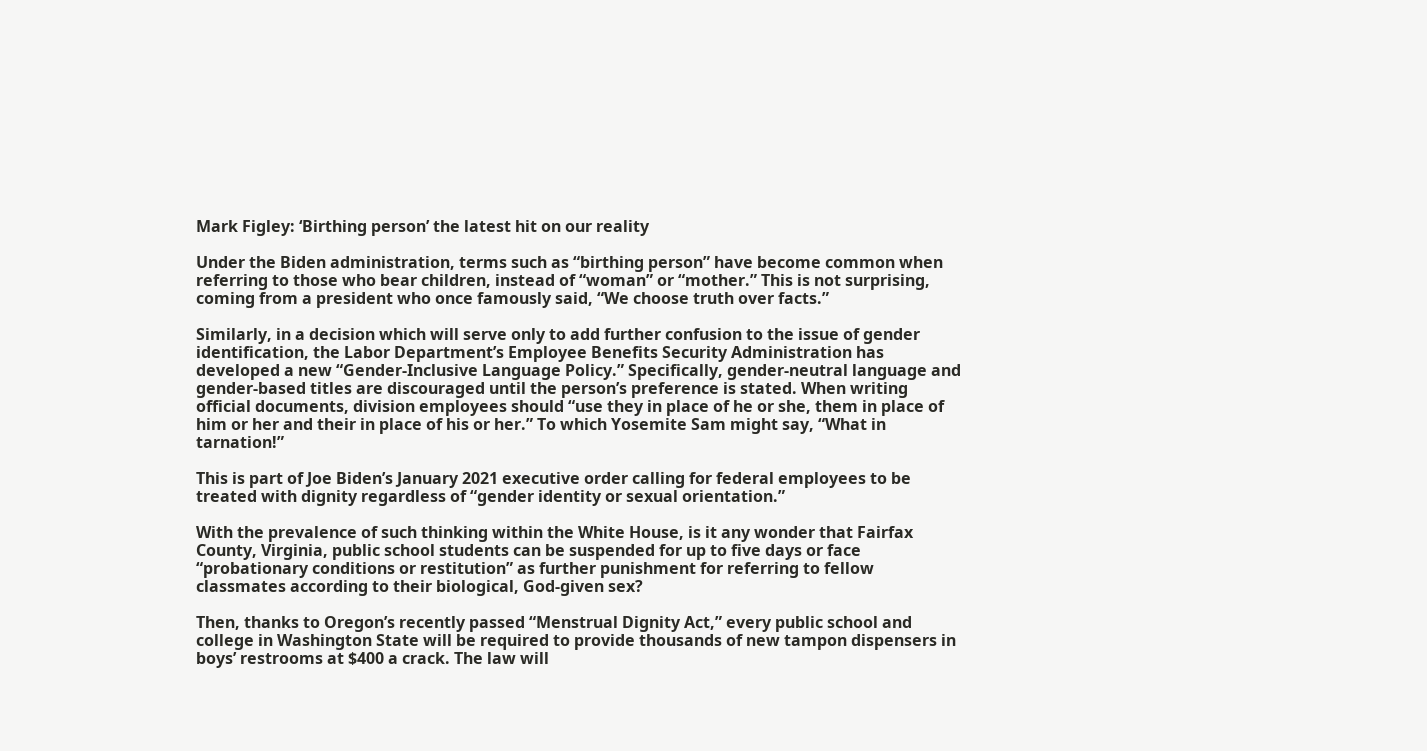Mark Figley: ‘Birthing person’ the latest hit on our reality

Under the Biden administration, terms such as “birthing person” have become common when referring to those who bear children, instead of “woman” or “mother.” This is not surprising, coming from a president who once famously said, “We choose truth over facts.”

Similarly, in a decision which will serve only to add further confusion to the issue of gender identification, the Labor Department’s Employee Benefits Security Administration has developed a new “Gender-Inclusive Language Policy.” Specifically, gender-neutral language and gender-based titles are discouraged until the person’s preference is stated. When writing official documents, division employees should “use they in place of he or she, them in place of him or her and their in place of his or her.” To which Yosemite Sam might say, “What in tarnation!”

This is part of Joe Biden’s January 2021 executive order calling for federal employees to be treated with dignity regardless of “gender identity or sexual orientation.”

With the prevalence of such thinking within the White House, is it any wonder that Fairfax County, Virginia, public school students can be suspended for up to five days or face “probationary conditions or restitution” as further punishment for referring to fellow classmates according to their biological, God-given sex?

Then, thanks to Oregon’s recently passed “Menstrual Dignity Act,” every public school and college in Washington State will be required to provide thousands of new tampon dispensers in boys’ restrooms at $400 a crack. The law will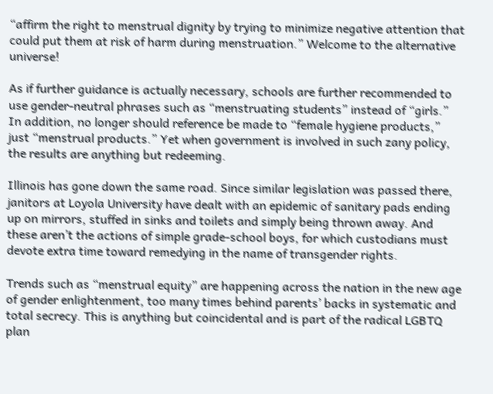“affirm the right to menstrual dignity by trying to minimize negative attention that could put them at risk of harm during menstruation.” Welcome to the alternative universe!

As if further guidance is actually necessary, schools are further recommended to use gender-neutral phrases such as “menstruating students” instead of “girls.” In addition, no longer should reference be made to “female hygiene products,” just “menstrual products.” Yet when government is involved in such zany policy, the results are anything but redeeming.

Illinois has gone down the same road. Since similar legislation was passed there, janitors at Loyola University have dealt with an epidemic of sanitary pads ending up on mirrors, stuffed in sinks and toilets and simply being thrown away. And these aren’t the actions of simple grade-school boys, for which custodians must devote extra time toward remedying in the name of transgender rights.

Trends such as “menstrual equity” are happening across the nation in the new age of gender enlightenment, too many times behind parents’ backs in systematic and total secrecy. This is anything but coincidental and is part of the radical LGBTQ plan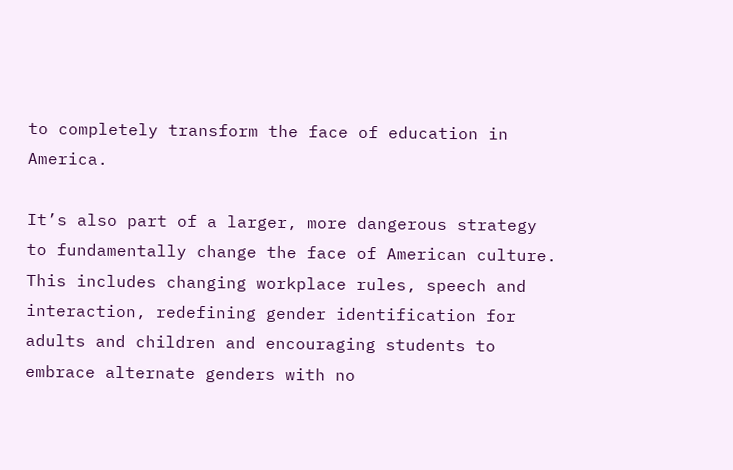to completely transform the face of education in America.

It’s also part of a larger, more dangerous strategy to fundamentally change the face of American culture. This includes changing workplace rules, speech and interaction, redefining gender identification for adults and children and encouraging students to embrace alternate genders with no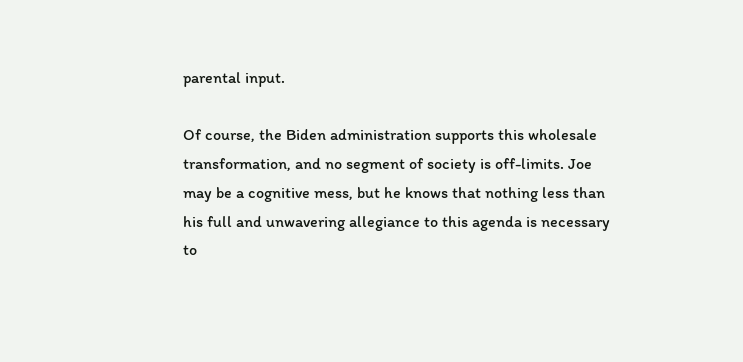parental input.

Of course, the Biden administration supports this wholesale transformation, and no segment of society is off-limits. Joe may be a cognitive mess, but he knows that nothing less than his full and unwavering allegiance to this agenda is necessary to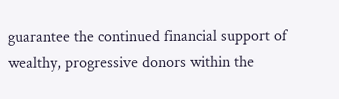guarantee the continued financial support of wealthy, progressive donors within the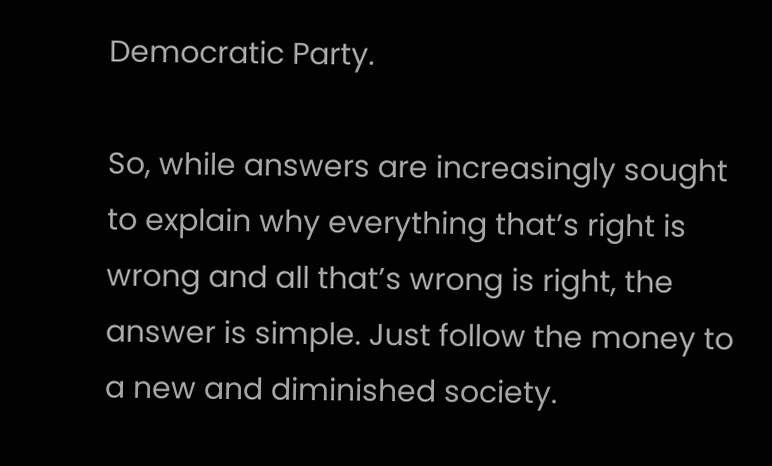Democratic Party.

So, while answers are increasingly sought to explain why everything that’s right is wrong and all that’s wrong is right, the answer is simple. Just follow the money to a new and diminished society.